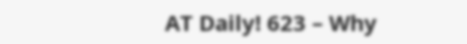AT Daily! 623 – Why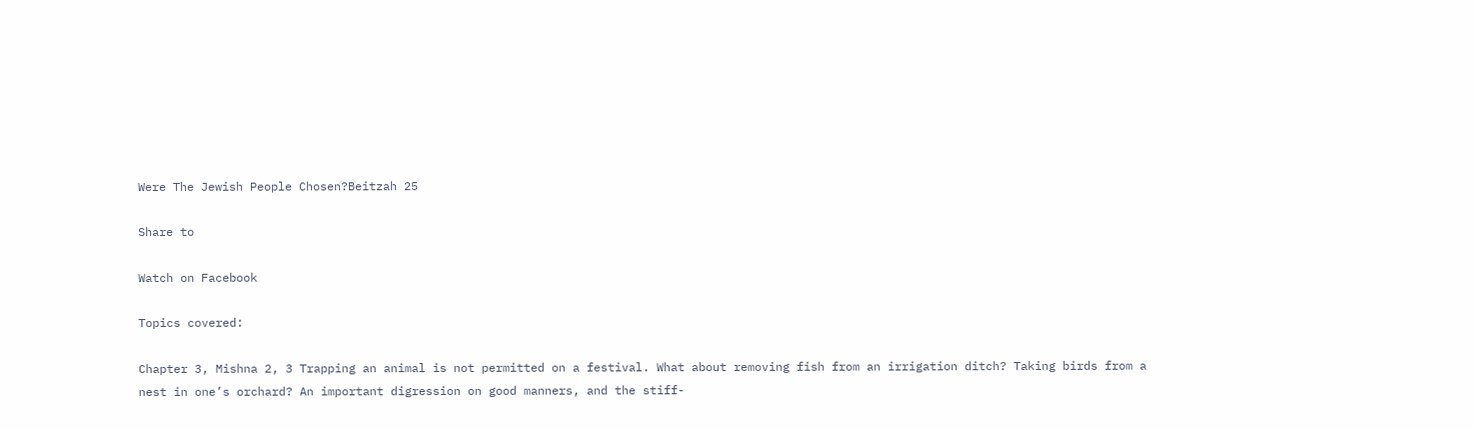Were The Jewish People Chosen?Beitzah 25

Share to

Watch on Facebook

Topics covered:

Chapter 3, Mishna 2, 3 Trapping an animal is not permitted on a festival. What about removing fish from an irrigation ditch? Taking birds from a nest in one’s orchard? An important digression on good manners, and the stiff-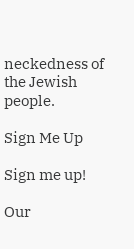neckedness of the Jewish people.

Sign Me Up

Sign me up!

Our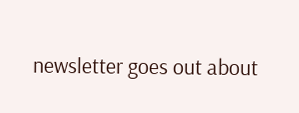newsletter goes out about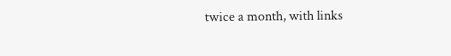twice a month, with links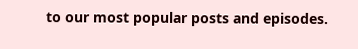to our most popular posts and episodes.